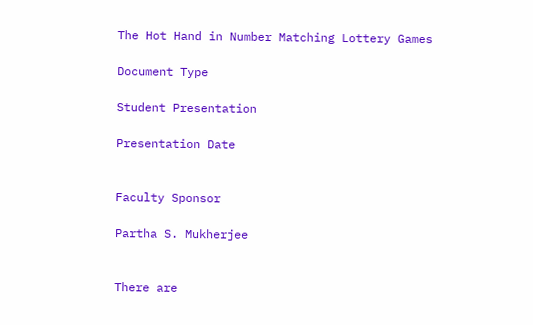The Hot Hand in Number Matching Lottery Games

Document Type

Student Presentation

Presentation Date


Faculty Sponsor

Partha S. Mukherjee


There are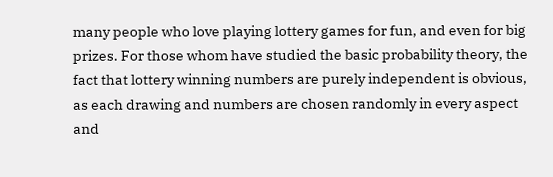many people who love playing lottery games for fun, and even for big prizes. For those whom have studied the basic probability theory, the fact that lottery winning numbers are purely independent is obvious, as each drawing and numbers are chosen randomly in every aspect and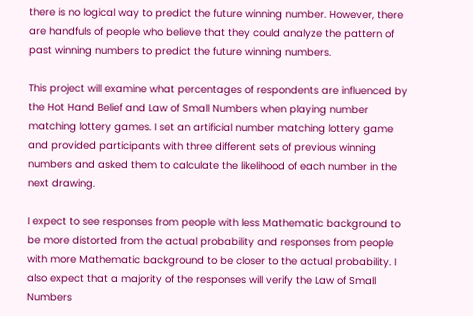there is no logical way to predict the future winning number. However, there are handfuls of people who believe that they could analyze the pattern of past winning numbers to predict the future winning numbers.

This project will examine what percentages of respondents are influenced by the Hot Hand Belief and Law of Small Numbers when playing number matching lottery games. I set an artificial number matching lottery game and provided participants with three different sets of previous winning numbers and asked them to calculate the likelihood of each number in the next drawing.

I expect to see responses from people with less Mathematic background to be more distorted from the actual probability and responses from people with more Mathematic background to be closer to the actual probability. I also expect that a majority of the responses will verify the Law of Small Numbers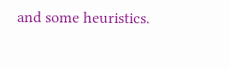and some heuristics.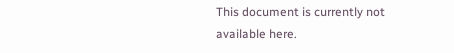This document is currently not available here.